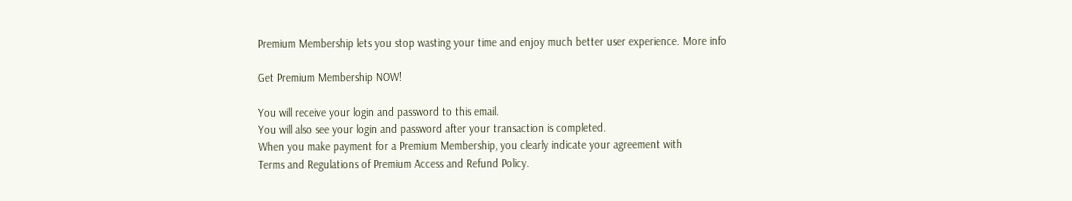Premium Membership lets you stop wasting your time and enjoy much better user experience. More info

Get Premium Membership NOW!

You will receive your login and password to this email.
You will also see your login and password after your transaction is completed.
When you make payment for a Premium Membership, you clearly indicate your agreement with
Terms and Regulations of Premium Access and Refund Policy.